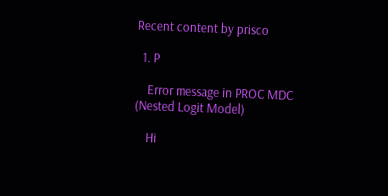Recent content by prisco

  1. P

    Error message in PROC MDC (Nested Logit Model)

    Hi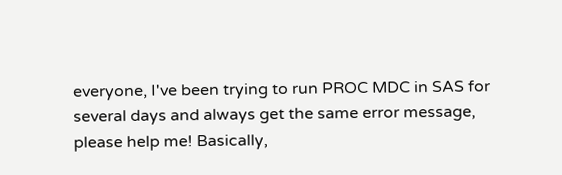everyone, I've been trying to run PROC MDC in SAS for several days and always get the same error message, please help me! Basically,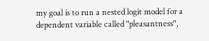my goal is to run a nested logit model for a dependent variable called "pleasantness",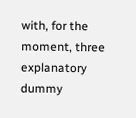with, for the moment, three explanatory dummy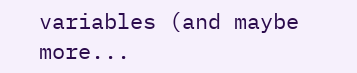variables (and maybe more...